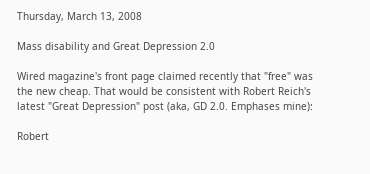Thursday, March 13, 2008

Mass disability and Great Depression 2.0

Wired magazine's front page claimed recently that "free" was the new cheap. That would be consistent with Robert Reich's latest "Great Depression" post (aka, GD 2.0. Emphases mine):

Robert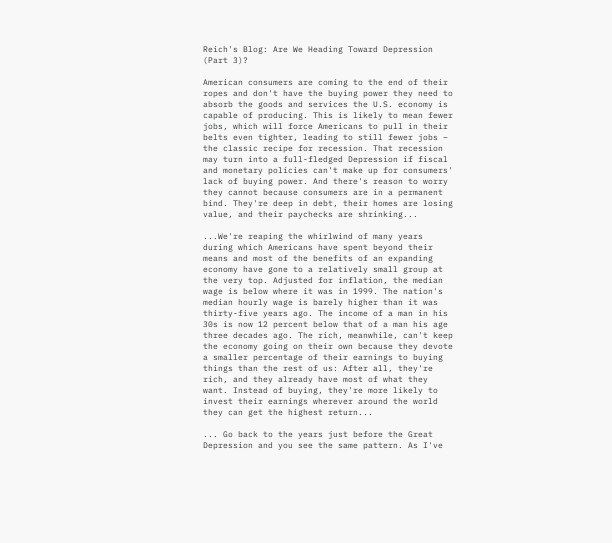Reich's Blog: Are We Heading Toward Depression (Part 3)?

American consumers are coming to the end of their ropes and don't have the buying power they need to absorb the goods and services the U.S. economy is capable of producing. This is likely to mean fewer jobs, which will force Americans to pull in their belts even tighter, leading to still fewer jobs – the classic recipe for recession. That recession may turn into a full-fledged Depression if fiscal and monetary policies can't make up for consumers' lack of buying power. And there's reason to worry they cannot because consumers are in a permanent bind. They're deep in debt, their homes are losing value, and their paychecks are shrinking...

...We're reaping the whirlwind of many years during which Americans have spent beyond their means and most of the benefits of an expanding economy have gone to a relatively small group at the very top. Adjusted for inflation, the median wage is below where it was in 1999. The nation's median hourly wage is barely higher than it was thirty-five years ago. The income of a man in his 30s is now 12 percent below that of a man his age three decades ago. The rich, meanwhile, can't keep the economy going on their own because they devote a smaller percentage of their earnings to buying things than the rest of us: After all, they're rich, and they already have most of what they want. Instead of buying, they're more likely to invest their earnings wherever around the world they can get the highest return...

... Go back to the years just before the Great Depression and you see the same pattern. As I've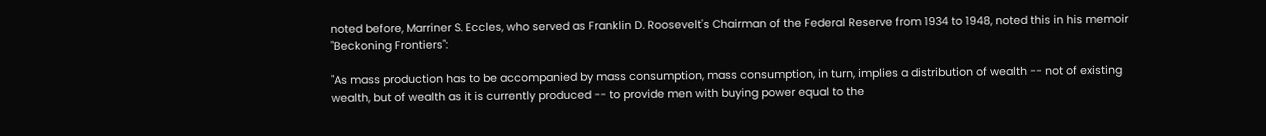noted before, Marriner S. Eccles, who served as Franklin D. Roosevelt's Chairman of the Federal Reserve from 1934 to 1948, noted this in his memoir "Beckoning Frontiers":

"As mass production has to be accompanied by mass consumption, mass consumption, in turn, implies a distribution of wealth -- not of existing wealth, but of wealth as it is currently produced -- to provide men with buying power equal to the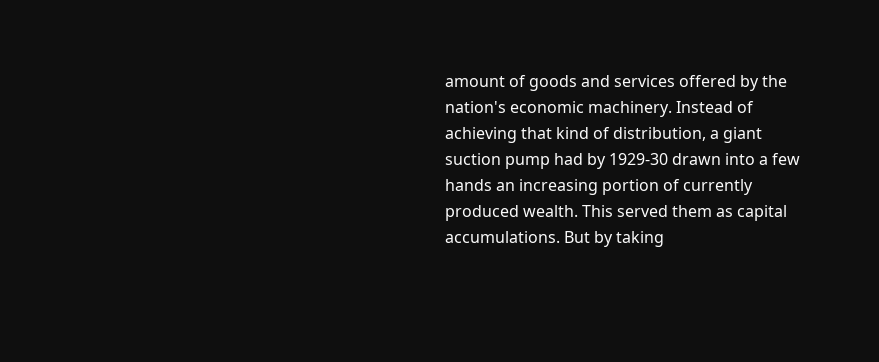amount of goods and services offered by the nation's economic machinery. Instead of achieving that kind of distribution, a giant suction pump had by 1929-30 drawn into a few hands an increasing portion of currently produced wealth. This served them as capital accumulations. But by taking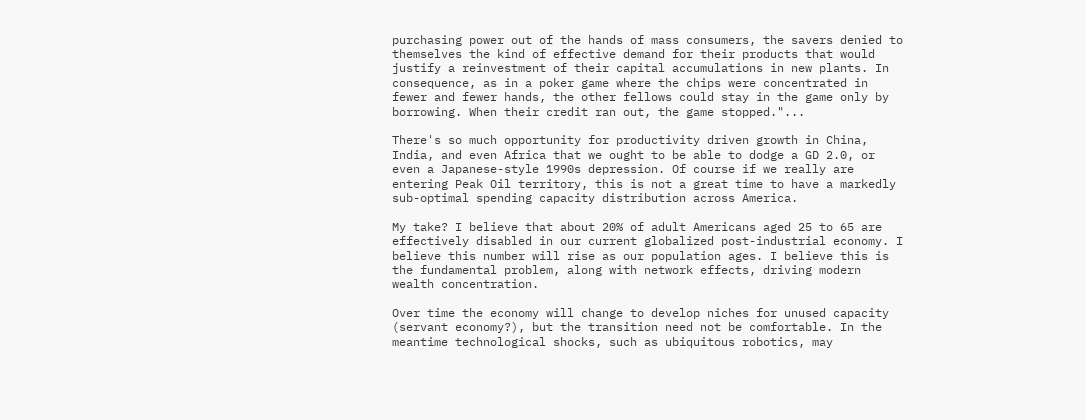purchasing power out of the hands of mass consumers, the savers denied to themselves the kind of effective demand for their products that would justify a reinvestment of their capital accumulations in new plants. In consequence, as in a poker game where the chips were concentrated in fewer and fewer hands, the other fellows could stay in the game only by borrowing. When their credit ran out, the game stopped."...

There's so much opportunity for productivity driven growth in China, India, and even Africa that we ought to be able to dodge a GD 2.0, or even a Japanese-style 1990s depression. Of course if we really are entering Peak Oil territory, this is not a great time to have a markedly sub-optimal spending capacity distribution across America.

My take? I believe that about 20% of adult Americans aged 25 to 65 are effectively disabled in our current globalized post-industrial economy. I believe this number will rise as our population ages. I believe this is the fundamental problem, along with network effects, driving modern wealth concentration.

Over time the economy will change to develop niches for unused capacity (servant economy?), but the transition need not be comfortable. In the meantime technological shocks, such as ubiquitous robotics, may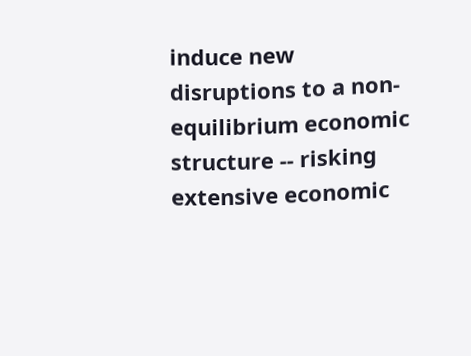induce new disruptions to a non-equilibrium economic structure -- risking extensive economic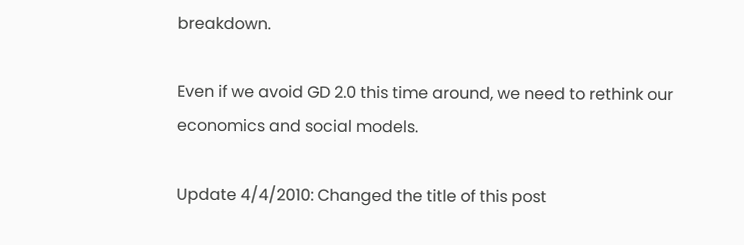breakdown.

Even if we avoid GD 2.0 this time around, we need to rethink our economics and social models.

Update 4/4/2010: Changed the title of this post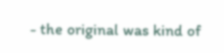- the original was kind of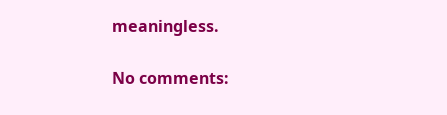meaningless.

No comments: